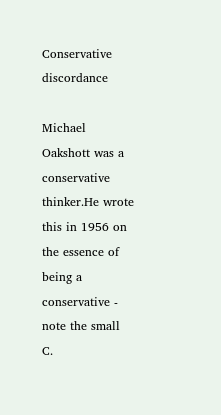Conservative discordance

Michael Oakshott was a conservative thinker.He wrote this in 1956 on the essence of being a conservative - note the small C.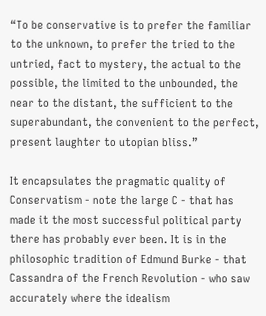“To be conservative is to prefer the familiar to the unknown, to prefer the tried to the untried, fact to mystery, the actual to the possible, the limited to the unbounded, the near to the distant, the sufficient to the superabundant, the convenient to the perfect, present laughter to utopian bliss.”

It encapsulates the pragmatic quality of Conservatism - note the large C - that has made it the most successful political party there has probably ever been. It is in the philosophic tradition of Edmund Burke - that Cassandra of the French Revolution - who saw accurately where the idealism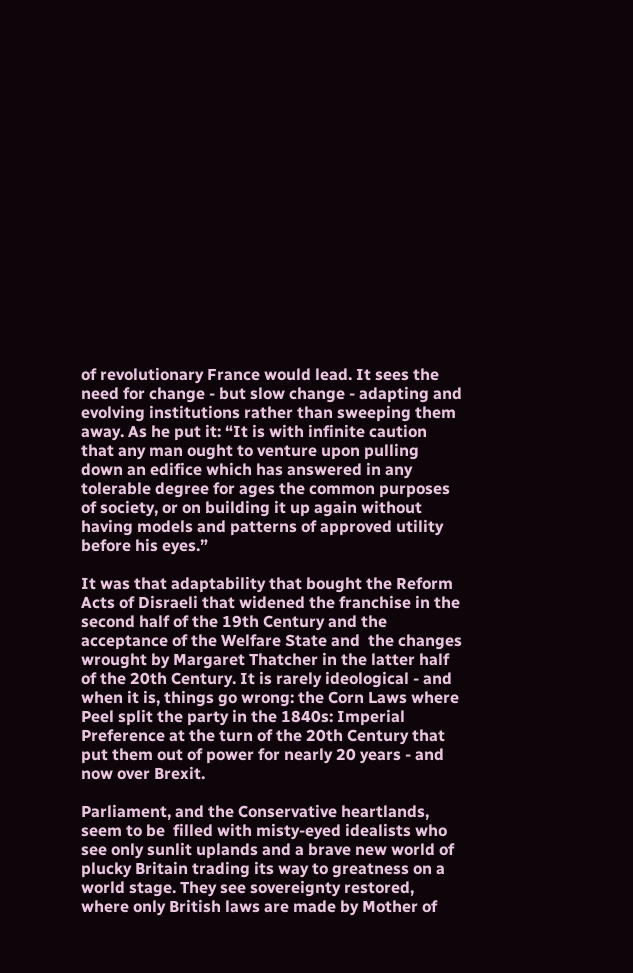of revolutionary France would lead. It sees the need for change - but slow change - adapting and evolving institutions rather than sweeping them away. As he put it: “It is with infinite caution that any man ought to venture upon pulling down an edifice which has answered in any tolerable degree for ages the common purposes of society, or on building it up again without having models and patterns of approved utility before his eyes.”

It was that adaptability that bought the Reform Acts of Disraeli that widened the franchise in the second half of the 19th Century and the acceptance of the Welfare State and  the changes wrought by Margaret Thatcher in the latter half of the 20th Century. It is rarely ideological - and when it is, things go wrong: the Corn Laws where Peel split the party in the 1840s: Imperial Preference at the turn of the 20th Century that put them out of power for nearly 20 years - and now over Brexit.

Parliament, and the Conservative heartlands, seem to be  filled with misty-eyed idealists who see only sunlit uplands and a brave new world of plucky Britain trading its way to greatness on a world stage. They see sovereignty restored, where only British laws are made by Mother of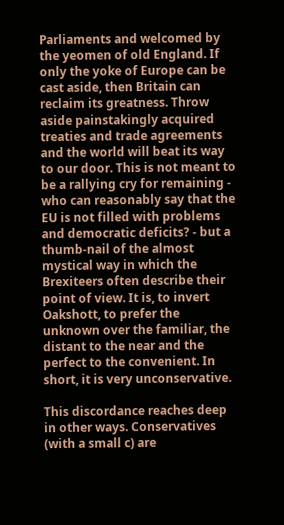Parliaments and welcomed by the yeomen of old England. If only the yoke of Europe can be cast aside, then Britain can reclaim its greatness. Throw aside painstakingly acquired treaties and trade agreements and the world will beat its way to our door. This is not meant to be a rallying cry for remaining - who can reasonably say that the EU is not filled with problems and democratic deficits? - but a thumb-nail of the almost mystical way in which the Brexiteers often describe their point of view. It is, to invert Oakshott, to prefer the unknown over the familiar, the distant to the near and the perfect to the convenient. In short, it is very unconservative.

This discordance reaches deep in other ways. Conservatives (with a small c) are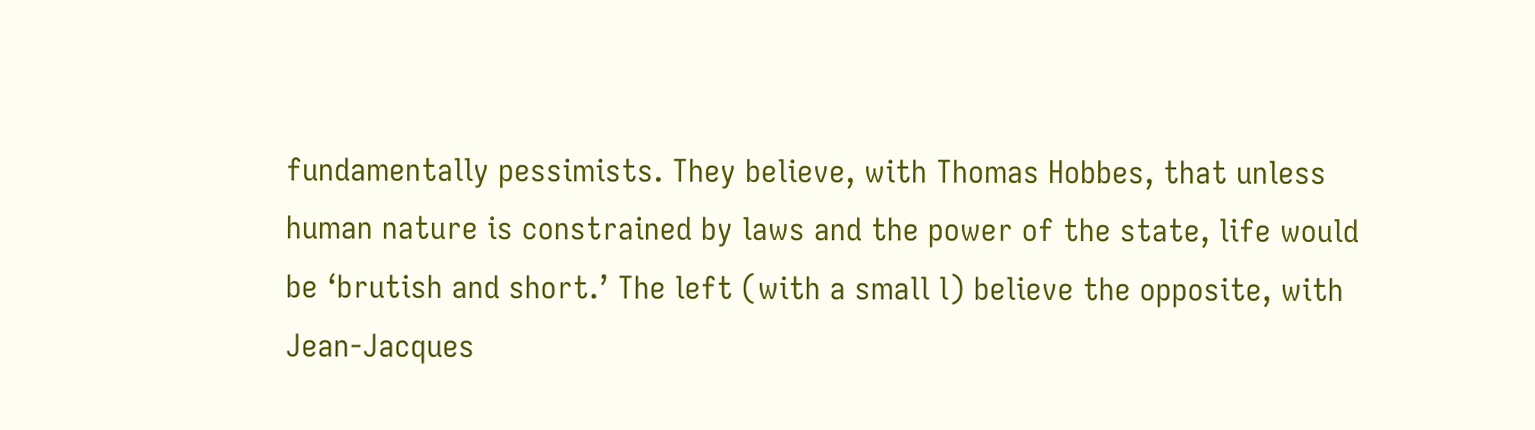fundamentally pessimists. They believe, with Thomas Hobbes, that unless human nature is constrained by laws and the power of the state, life would be ‘brutish and short.’ The left (with a small l) believe the opposite, with Jean-Jacques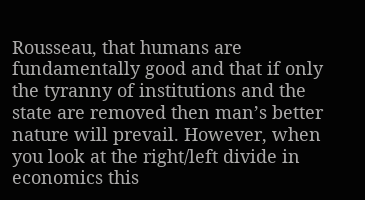Rousseau, that humans are fundamentally good and that if only the tyranny of institutions and the state are removed then man’s better nature will prevail. However, when you look at the right/left divide in economics this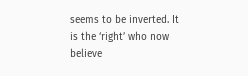seems to be inverted. It is the ‘right’ who now believe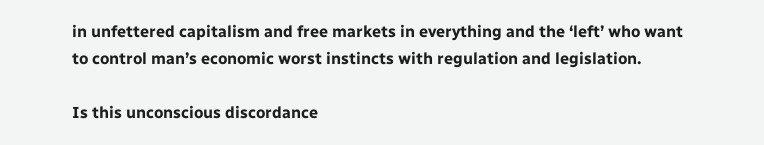in unfettered capitalism and free markets in everything and the ‘left’ who want to control man’s economic worst instincts with regulation and legislation.

Is this unconscious discordance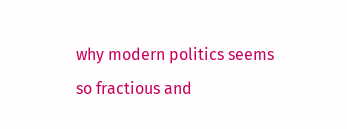why modern politics seems so fractious and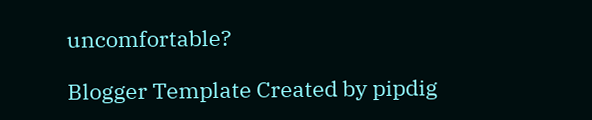uncomfortable?

Blogger Template Created by pipdig